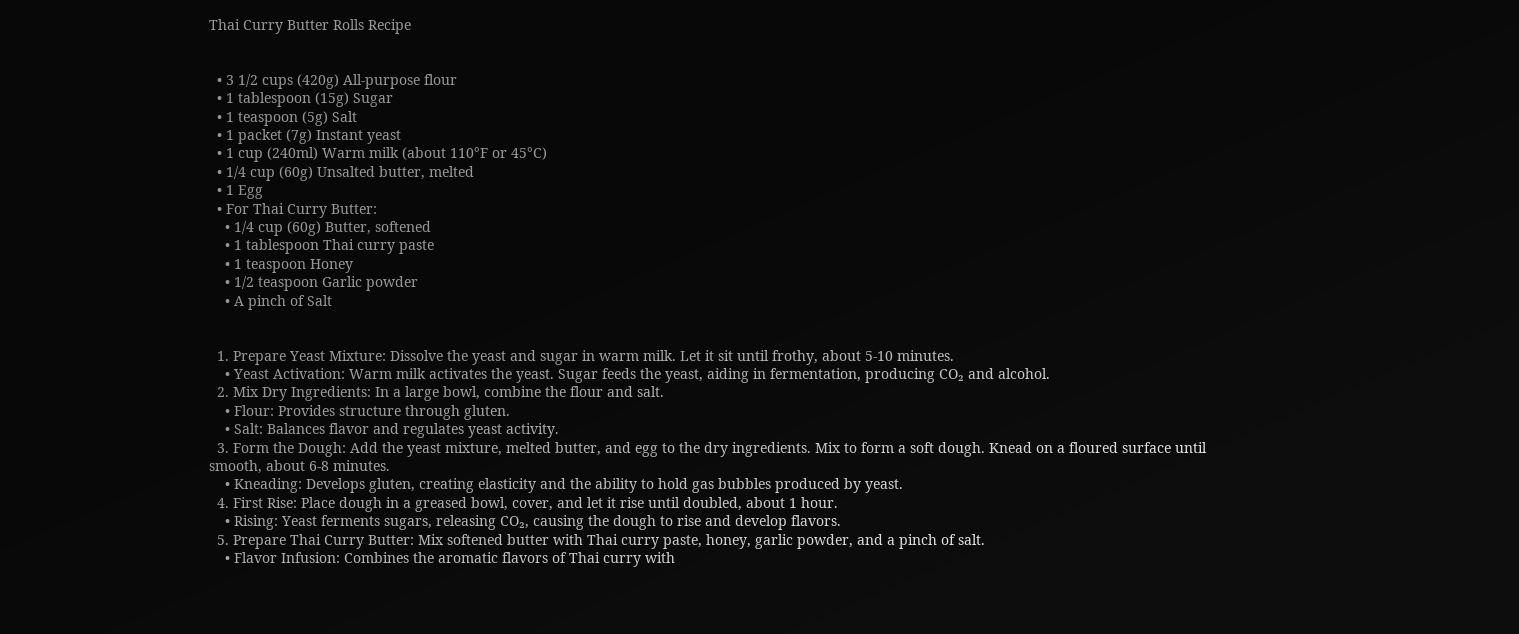Thai Curry Butter Rolls Recipe


  • 3 1/2 cups (420g) All-purpose flour
  • 1 tablespoon (15g) Sugar
  • 1 teaspoon (5g) Salt
  • 1 packet (7g) Instant yeast
  • 1 cup (240ml) Warm milk (about 110°F or 45°C)
  • 1/4 cup (60g) Unsalted butter, melted
  • 1 Egg
  • For Thai Curry Butter:
    • 1/4 cup (60g) Butter, softened
    • 1 tablespoon Thai curry paste
    • 1 teaspoon Honey
    • 1/2 teaspoon Garlic powder
    • A pinch of Salt


  1. Prepare Yeast Mixture: Dissolve the yeast and sugar in warm milk. Let it sit until frothy, about 5-10 minutes.
    • Yeast Activation: Warm milk activates the yeast. Sugar feeds the yeast, aiding in fermentation, producing CO₂ and alcohol.
  2. Mix Dry Ingredients: In a large bowl, combine the flour and salt.
    • Flour: Provides structure through gluten.
    • Salt: Balances flavor and regulates yeast activity.
  3. Form the Dough: Add the yeast mixture, melted butter, and egg to the dry ingredients. Mix to form a soft dough. Knead on a floured surface until smooth, about 6-8 minutes.
    • Kneading: Develops gluten, creating elasticity and the ability to hold gas bubbles produced by yeast.
  4. First Rise: Place dough in a greased bowl, cover, and let it rise until doubled, about 1 hour.
    • Rising: Yeast ferments sugars, releasing CO₂, causing the dough to rise and develop flavors.
  5. Prepare Thai Curry Butter: Mix softened butter with Thai curry paste, honey, garlic powder, and a pinch of salt.
    • Flavor Infusion: Combines the aromatic flavors of Thai curry with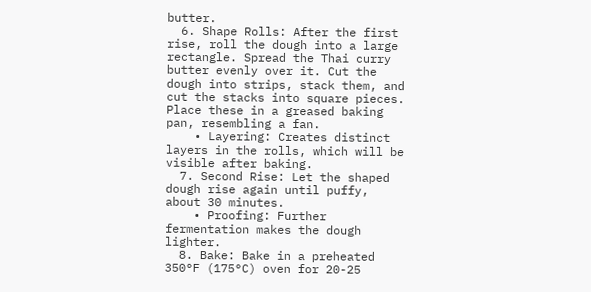butter.
  6. Shape Rolls: After the first rise, roll the dough into a large rectangle. Spread the Thai curry butter evenly over it. Cut the dough into strips, stack them, and cut the stacks into square pieces. Place these in a greased baking pan, resembling a fan.
    • Layering: Creates distinct layers in the rolls, which will be visible after baking.
  7. Second Rise: Let the shaped dough rise again until puffy, about 30 minutes.
    • Proofing: Further fermentation makes the dough lighter.
  8. Bake: Bake in a preheated 350°F (175°C) oven for 20-25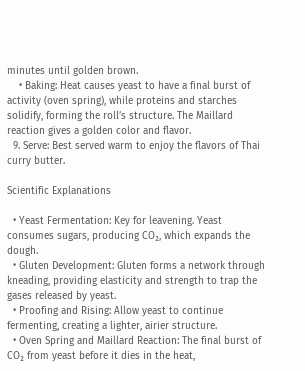minutes until golden brown.
    • Baking: Heat causes yeast to have a final burst of activity (oven spring), while proteins and starches solidify, forming the roll’s structure. The Maillard reaction gives a golden color and flavor.
  9. Serve: Best served warm to enjoy the flavors of Thai curry butter.

Scientific Explanations

  • Yeast Fermentation: Key for leavening. Yeast consumes sugars, producing CO₂, which expands the dough.
  • Gluten Development: Gluten forms a network through kneading, providing elasticity and strength to trap the gases released by yeast.
  • Proofing and Rising: Allow yeast to continue fermenting, creating a lighter, airier structure.
  • Oven Spring and Maillard Reaction: The final burst of CO₂ from yeast before it dies in the heat,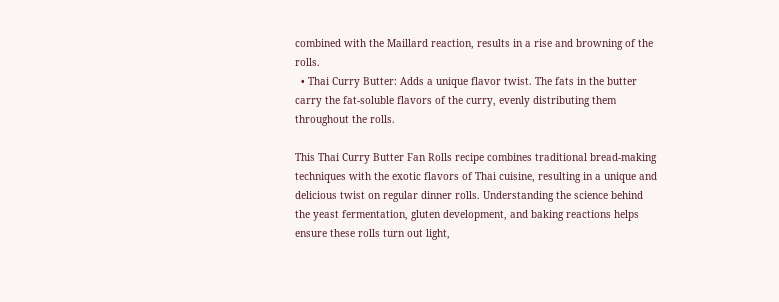combined with the Maillard reaction, results in a rise and browning of the rolls.
  • Thai Curry Butter: Adds a unique flavor twist. The fats in the butter carry the fat-soluble flavors of the curry, evenly distributing them throughout the rolls.

This Thai Curry Butter Fan Rolls recipe combines traditional bread-making techniques with the exotic flavors of Thai cuisine, resulting in a unique and delicious twist on regular dinner rolls. Understanding the science behind the yeast fermentation, gluten development, and baking reactions helps ensure these rolls turn out light,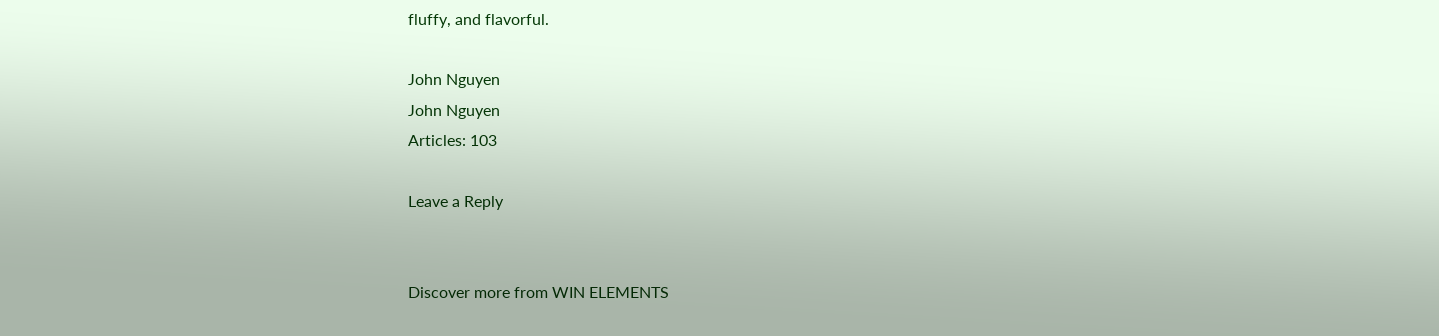fluffy, and flavorful.

John Nguyen
John Nguyen
Articles: 103

Leave a Reply


Discover more from WIN ELEMENTS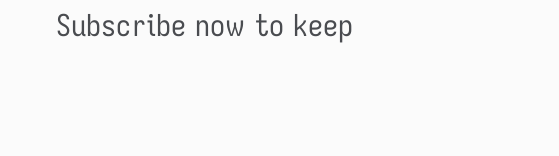Subscribe now to keep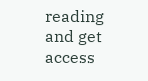reading and get access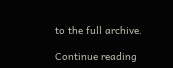to the full archive.

Continue reading